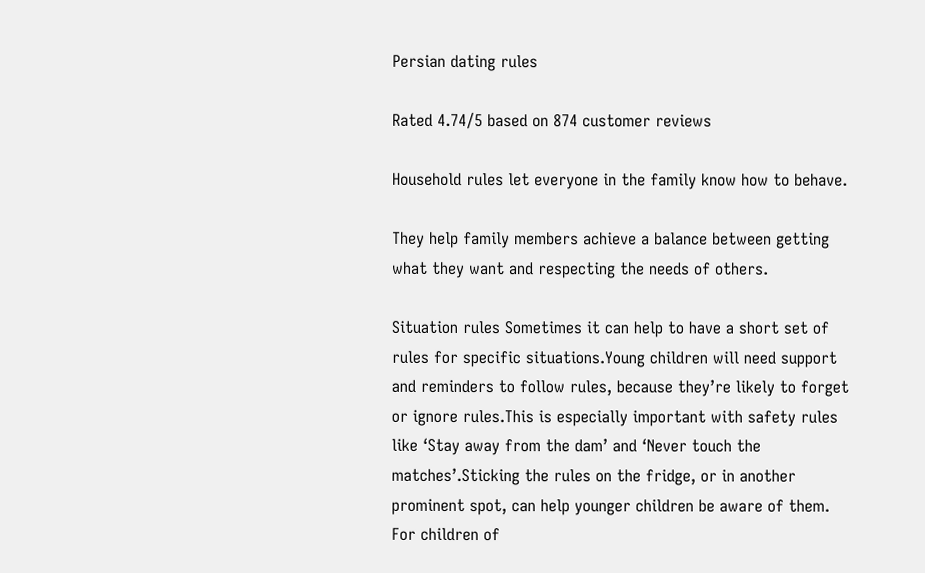Persian dating rules

Rated 4.74/5 based on 874 customer reviews

Household rules let everyone in the family know how to behave.

They help family members achieve a balance between getting what they want and respecting the needs of others.

Situation rules Sometimes it can help to have a short set of rules for specific situations.Young children will need support and reminders to follow rules, because they’re likely to forget or ignore rules.This is especially important with safety rules like ‘Stay away from the dam’ and ‘Never touch the matches’.Sticking the rules on the fridge, or in another prominent spot, can help younger children be aware of them. For children of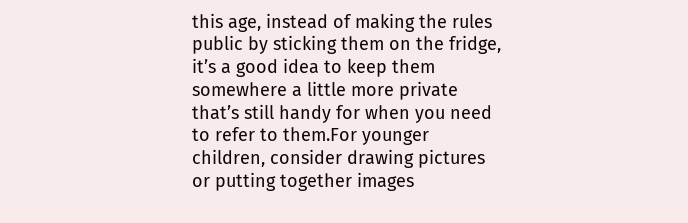this age, instead of making the rules public by sticking them on the fridge, it’s a good idea to keep them somewhere a little more private that’s still handy for when you need to refer to them.For younger children, consider drawing pictures or putting together images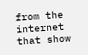from the internet that show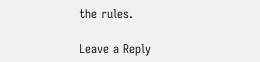the rules.

Leave a Reply